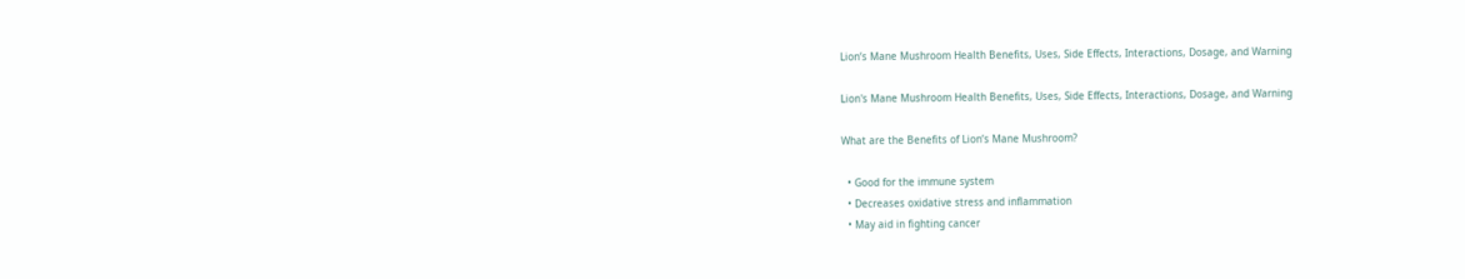Lion’s Mane Mushroom Health Benefits, Uses, Side Effects, Interactions, Dosage, and Warning

Lion's Mane Mushroom Health Benefits, Uses, Side Effects, Interactions, Dosage, and Warning

What are the Benefits of Lion’s Mane Mushroom?

  • Good for the immune system
  • Decreases oxidative stress and inflammation
  • May aid in fighting cancer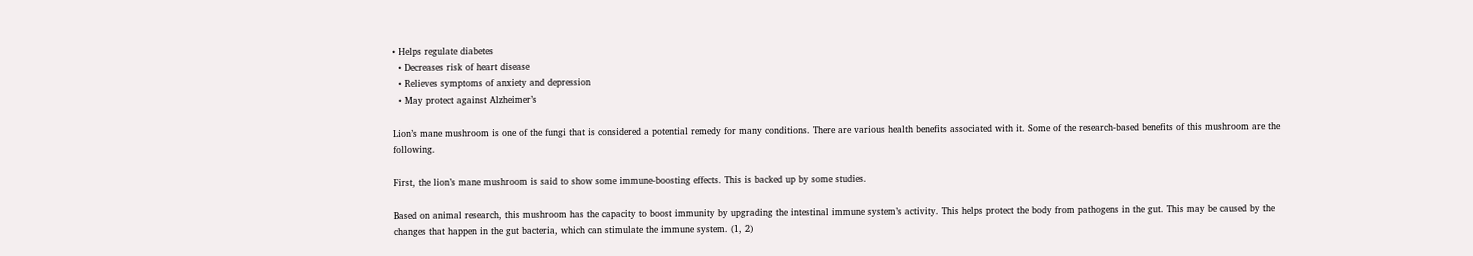• Helps regulate diabetes
  • Decreases risk of heart disease
  • Relieves symptoms of anxiety and depression
  • May protect against Alzheimer’s

Lion’s mane mushroom is one of the fungi that is considered a potential remedy for many conditions. There are various health benefits associated with it. Some of the research-based benefits of this mushroom are the following.

First, the lion’s mane mushroom is said to show some immune-boosting effects. This is backed up by some studies.

Based on animal research, this mushroom has the capacity to boost immunity by upgrading the intestinal immune system’s activity. This helps protect the body from pathogens in the gut. This may be caused by the changes that happen in the gut bacteria, which can stimulate the immune system. (1, 2)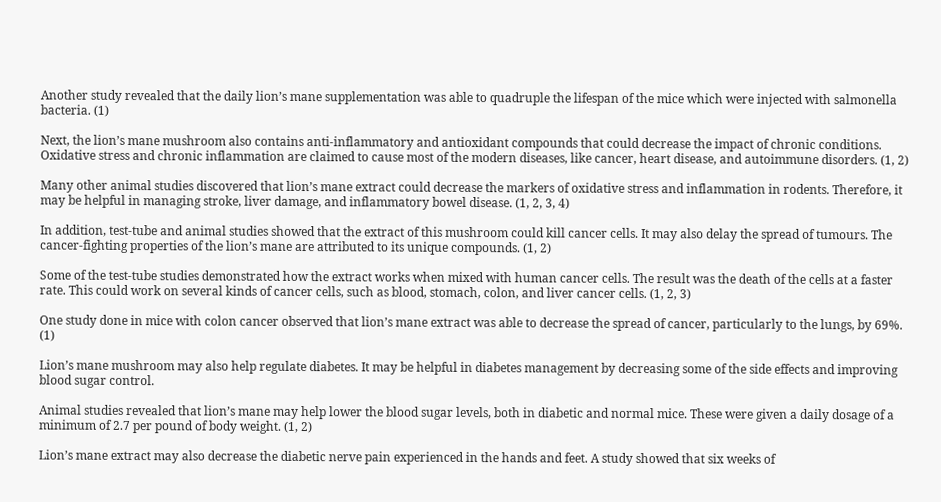Another study revealed that the daily lion’s mane supplementation was able to quadruple the lifespan of the mice which were injected with salmonella bacteria. (1)

Next, the lion’s mane mushroom also contains anti-inflammatory and antioxidant compounds that could decrease the impact of chronic conditions. Oxidative stress and chronic inflammation are claimed to cause most of the modern diseases, like cancer, heart disease, and autoimmune disorders. (1, 2)

Many other animal studies discovered that lion’s mane extract could decrease the markers of oxidative stress and inflammation in rodents. Therefore, it may be helpful in managing stroke, liver damage, and inflammatory bowel disease. (1, 2, 3, 4)

In addition, test-tube and animal studies showed that the extract of this mushroom could kill cancer cells. It may also delay the spread of tumours. The cancer-fighting properties of the lion’s mane are attributed to its unique compounds. (1, 2)

Some of the test-tube studies demonstrated how the extract works when mixed with human cancer cells. The result was the death of the cells at a faster rate. This could work on several kinds of cancer cells, such as blood, stomach, colon, and liver cancer cells. (1, 2, 3)

One study done in mice with colon cancer observed that lion’s mane extract was able to decrease the spread of cancer, particularly to the lungs, by 69%. (1)

Lion’s mane mushroom may also help regulate diabetes. It may be helpful in diabetes management by decreasing some of the side effects and improving blood sugar control.

Animal studies revealed that lion’s mane may help lower the blood sugar levels, both in diabetic and normal mice. These were given a daily dosage of a minimum of 2.7 per pound of body weight. (1, 2)

Lion’s mane extract may also decrease the diabetic nerve pain experienced in the hands and feet. A study showed that six weeks of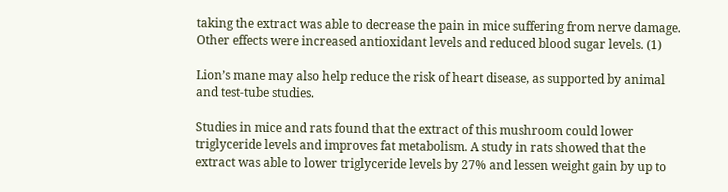taking the extract was able to decrease the pain in mice suffering from nerve damage. Other effects were increased antioxidant levels and reduced blood sugar levels. (1)

Lion’s mane may also help reduce the risk of heart disease, as supported by animal and test-tube studies.

Studies in mice and rats found that the extract of this mushroom could lower triglyceride levels and improves fat metabolism. A study in rats showed that the extract was able to lower triglyceride levels by 27% and lessen weight gain by up to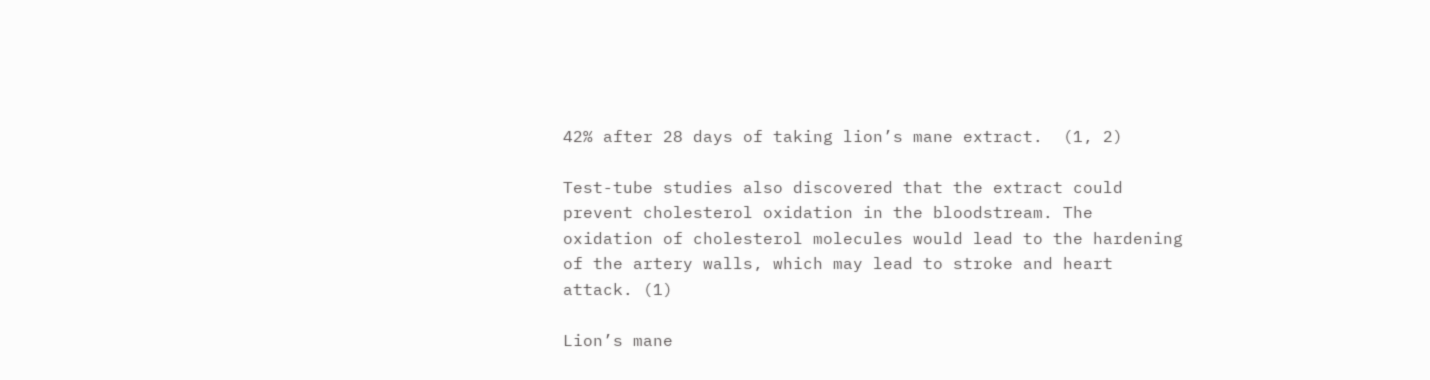42% after 28 days of taking lion’s mane extract.  (1, 2)

Test-tube studies also discovered that the extract could prevent cholesterol oxidation in the bloodstream. The oxidation of cholesterol molecules would lead to the hardening of the artery walls, which may lead to stroke and heart attack. (1)

Lion’s mane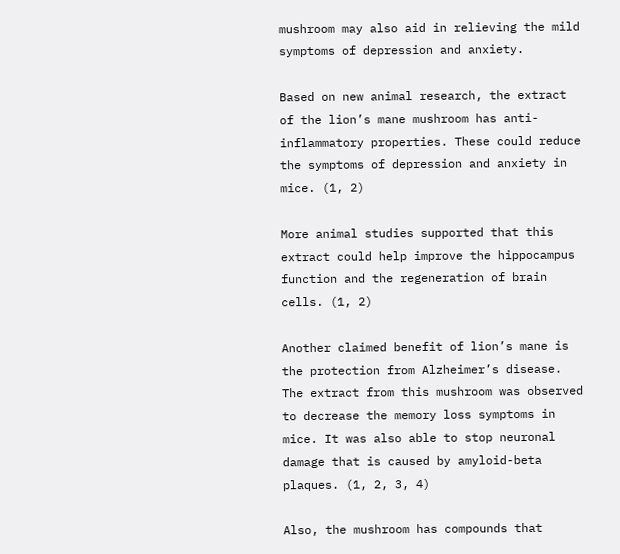mushroom may also aid in relieving the mild symptoms of depression and anxiety.

Based on new animal research, the extract of the lion’s mane mushroom has anti-inflammatory properties. These could reduce the symptoms of depression and anxiety in mice. (1, 2)

More animal studies supported that this extract could help improve the hippocampus function and the regeneration of brain cells. (1, 2)

Another claimed benefit of lion’s mane is the protection from Alzheimer’s disease. The extract from this mushroom was observed to decrease the memory loss symptoms in mice. It was also able to stop neuronal damage that is caused by amyloid-beta plaques. (1, 2, 3, 4)

Also, the mushroom has compounds that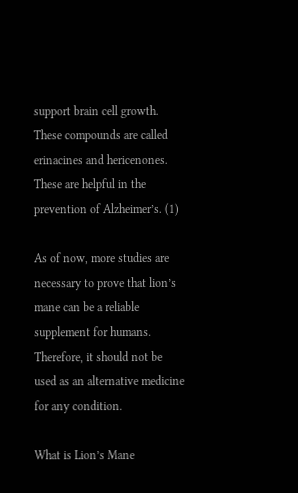support brain cell growth. These compounds are called erinacines and hericenones. These are helpful in the prevention of Alzheimer’s. (1)

As of now, more studies are necessary to prove that lion’s mane can be a reliable supplement for humans. Therefore, it should not be used as an alternative medicine for any condition.

What is Lion’s Mane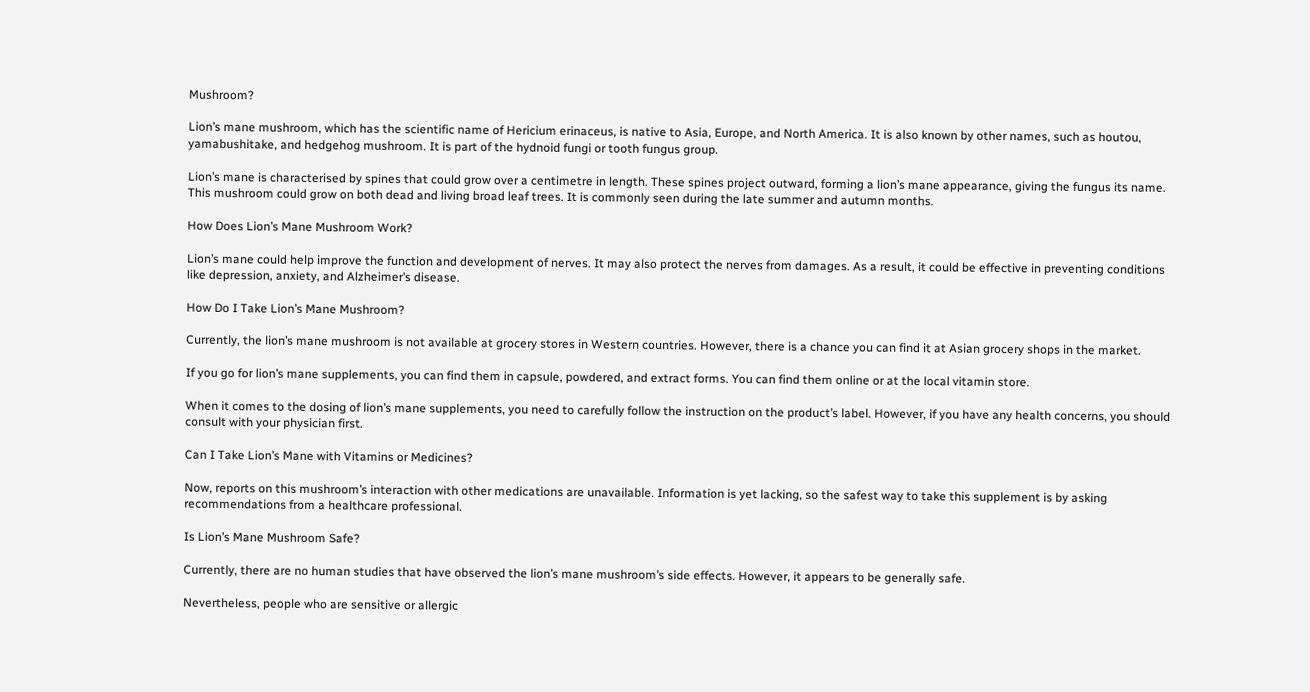Mushroom?

Lion’s mane mushroom, which has the scientific name of Hericium erinaceus, is native to Asia, Europe, and North America. It is also known by other names, such as houtou, yamabushitake, and hedgehog mushroom. It is part of the hydnoid fungi or tooth fungus group.

Lion’s mane is characterised by spines that could grow over a centimetre in length. These spines project outward, forming a lion’s mane appearance, giving the fungus its name. This mushroom could grow on both dead and living broad leaf trees. It is commonly seen during the late summer and autumn months.

How Does Lion’s Mane Mushroom Work?

Lion’s mane could help improve the function and development of nerves. It may also protect the nerves from damages. As a result, it could be effective in preventing conditions like depression, anxiety, and Alzheimer’s disease.

How Do I Take Lion’s Mane Mushroom?

Currently, the lion’s mane mushroom is not available at grocery stores in Western countries. However, there is a chance you can find it at Asian grocery shops in the market.

If you go for lion’s mane supplements, you can find them in capsule, powdered, and extract forms. You can find them online or at the local vitamin store.

When it comes to the dosing of lion’s mane supplements, you need to carefully follow the instruction on the product’s label. However, if you have any health concerns, you should consult with your physician first.

Can I Take Lion’s Mane with Vitamins or Medicines?

Now, reports on this mushroom’s interaction with other medications are unavailable. Information is yet lacking, so the safest way to take this supplement is by asking recommendations from a healthcare professional.

Is Lion’s Mane Mushroom Safe?

Currently, there are no human studies that have observed the lion’s mane mushroom’s side effects. However, it appears to be generally safe.

Nevertheless, people who are sensitive or allergic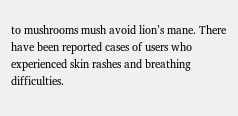to mushrooms mush avoid lion’s mane. There have been reported cases of users who experienced skin rashes and breathing difficulties.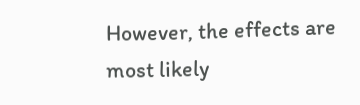However, the effects are most likely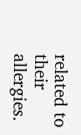related to their allergies.